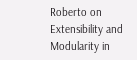Roberto on Extensibility and Modularity in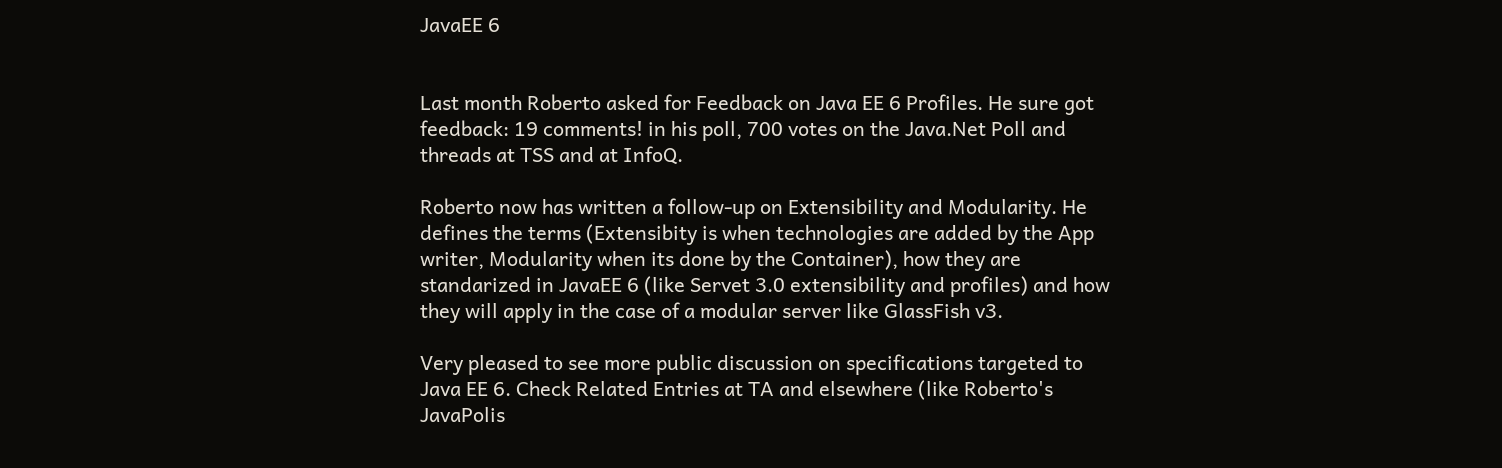JavaEE 6


Last month Roberto asked for Feedback on Java EE 6 Profiles. He sure got feedback: 19 comments! in his poll, 700 votes on the Java.Net Poll and threads at TSS and at InfoQ.

Roberto now has written a follow-up on Extensibility and Modularity. He defines the terms (Extensibity is when technologies are added by the App writer, Modularity when its done by the Container), how they are standarized in JavaEE 6 (like Servet 3.0 extensibility and profiles) and how they will apply in the case of a modular server like GlassFish v3.

Very pleased to see more public discussion on specifications targeted to Java EE 6. Check Related Entries at TA and elsewhere (like Roberto's JavaPolis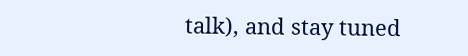talk), and stay tuned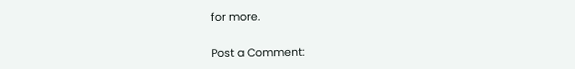for more.


Post a Comment: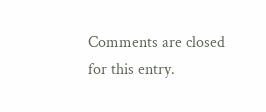Comments are closed for this entry.